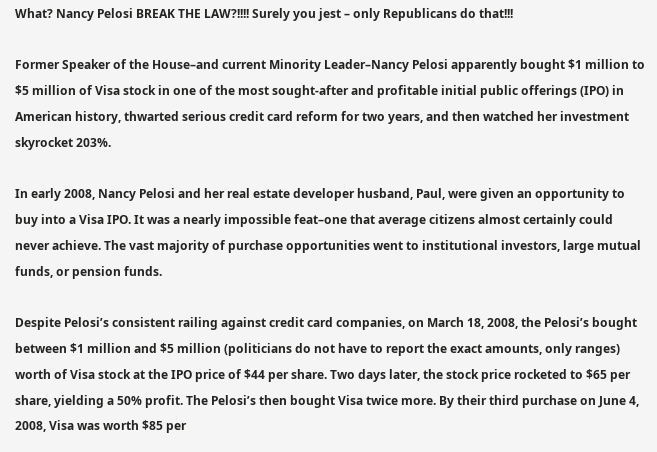What? Nancy Pelosi BREAK THE LAW?!!!! Surely you jest – only Republicans do that!!!

Former Speaker of the House–and current Minority Leader–Nancy Pelosi apparently bought $1 million to $5 million of Visa stock in one of the most sought-after and profitable initial public offerings (IPO) in American history, thwarted serious credit card reform for two years, and then watched her investment skyrocket 203%.

In early 2008, Nancy Pelosi and her real estate developer husband, Paul, were given an opportunity to buy into a Visa IPO. It was a nearly impossible feat–one that average citizens almost certainly could never achieve. The vast majority of purchase opportunities went to institutional investors, large mutual funds, or pension funds.

Despite Pelosi’s consistent railing against credit card companies, on March 18, 2008, the Pelosi’s bought between $1 million and $5 million (politicians do not have to report the exact amounts, only ranges) worth of Visa stock at the IPO price of $44 per share. Two days later, the stock price rocketed to $65 per share, yielding a 50% profit. The Pelosi’s then bought Visa twice more. By their third purchase on June 4, 2008, Visa was worth $85 per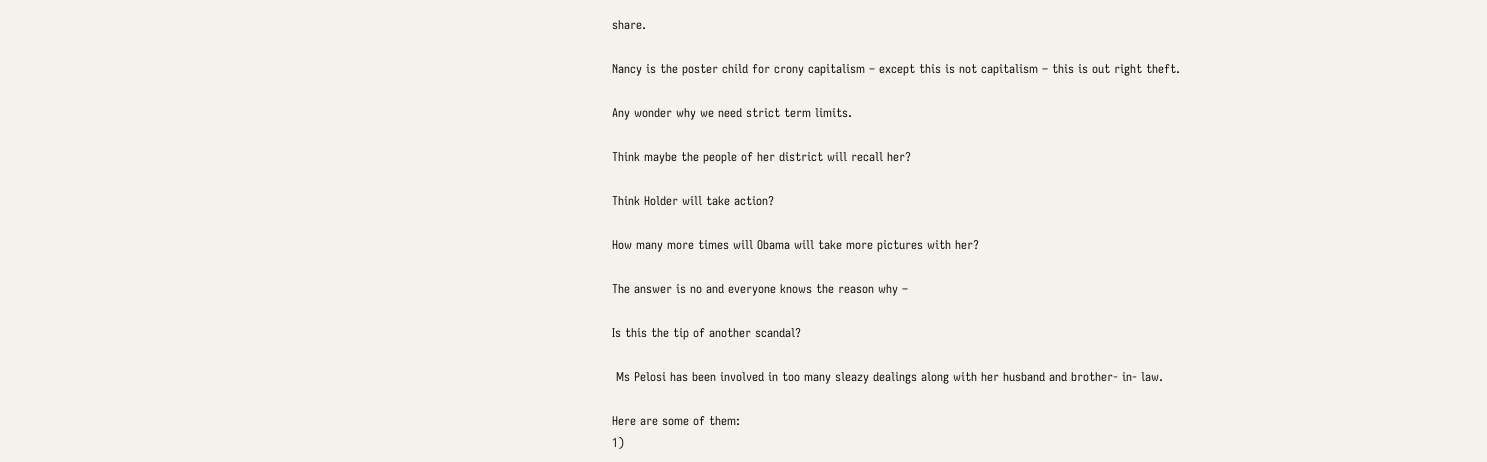share.

Nancy is the poster child for crony capitalism – except this is not capitalism – this is out right theft.

Any wonder why we need strict term limits.

Think maybe the people of her district will recall her?

Think Holder will take action?

How many more times will Obama will take more pictures with her?

The answer is no and everyone knows the reason why –

Is this the tip of another scandal?

 Ms Pelosi has been involved in too many sleazy dealings along with her husband and brother- in- law.

Here are some of them:
1)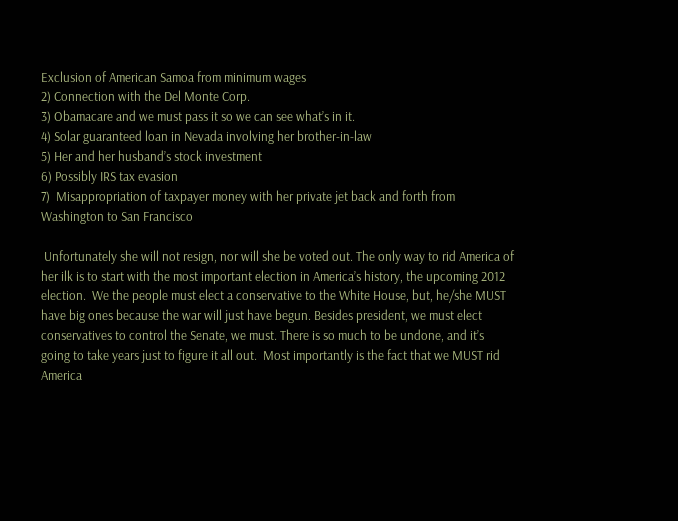Exclusion of American Samoa from minimum wages
2) Connection with the Del Monte Corp.
3) Obamacare and we must pass it so we can see what’s in it.
4) Solar guaranteed loan in Nevada involving her brother-in-law
5) Her and her husband’s stock investment
6) Possibly IRS tax evasion
7)  Misappropriation of taxpayer money with her private jet back and forth from Washington to San Francisco

 Unfortunately she will not resign, nor will she be voted out. The only way to rid America of her ilk is to start with the most important election in America’s history, the upcoming 2012 election.  We the people must elect a conservative to the White House, but, he/she MUST have big ones because the war will just have begun. Besides president, we must elect conservatives to control the Senate, we must. There is so much to be undone, and it’s going to take years just to figure it all out.  Most importantly is the fact that we MUST rid America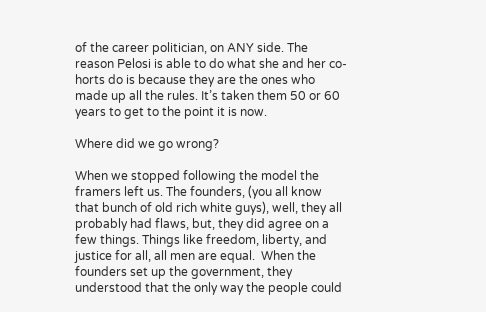of the career politician, on ANY side. The reason Pelosi is able to do what she and her co-horts do is because they are the ones who made up all the rules. It’s taken them 50 or 60 years to get to the point it is now.

Where did we go wrong?

When we stopped following the model the framers left us. The founders, (you all know that bunch of old rich white guys), well, they all probably had flaws, but, they did agree on a few things. Things like freedom, liberty, and justice for all, all men are equal.  When the founders set up the government, they understood that the only way the people could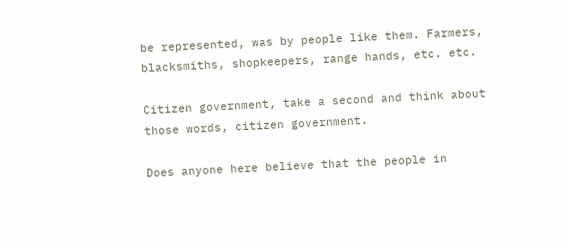be represented, was by people like them. Farmers, blacksmiths, shopkeepers, range hands, etc. etc.

Citizen government, take a second and think about those words, citizen government.

Does anyone here believe that the people in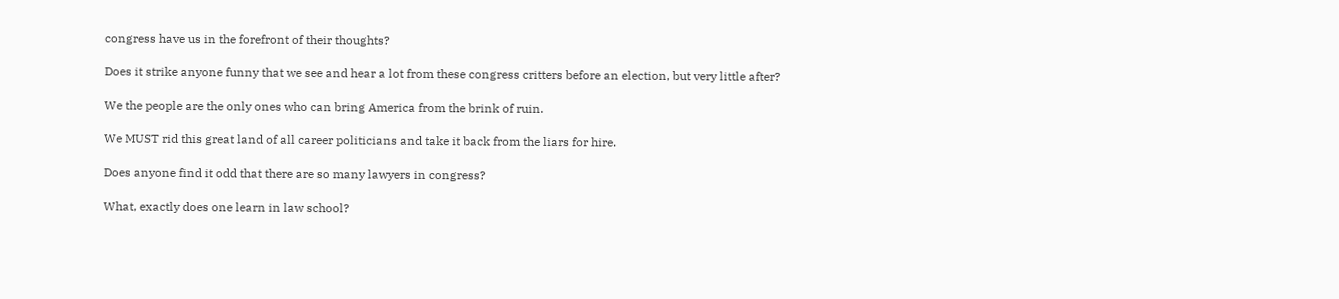congress have us in the forefront of their thoughts?

Does it strike anyone funny that we see and hear a lot from these congress critters before an election, but very little after?

We the people are the only ones who can bring America from the brink of ruin.

We MUST rid this great land of all career politicians and take it back from the liars for hire.

Does anyone find it odd that there are so many lawyers in congress?

What, exactly does one learn in law school?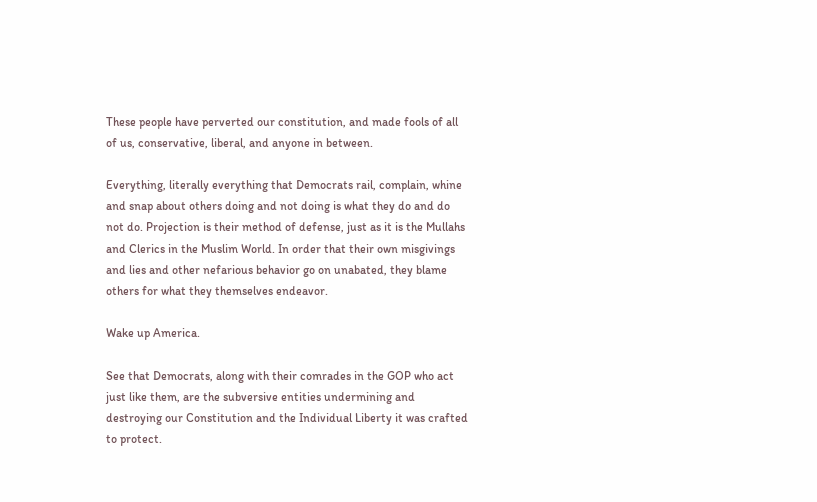These people have perverted our constitution, and made fools of all of us, conservative, liberal, and anyone in between.

Everything, literally everything that Democrats rail, complain, whine and snap about others doing and not doing is what they do and do not do. Projection is their method of defense, just as it is the Mullahs and Clerics in the Muslim World. In order that their own misgivings and lies and other nefarious behavior go on unabated, they blame others for what they themselves endeavor.

Wake up America.

See that Democrats, along with their comrades in the GOP who act just like them, are the subversive entities undermining and destroying our Constitution and the Individual Liberty it was crafted to protect.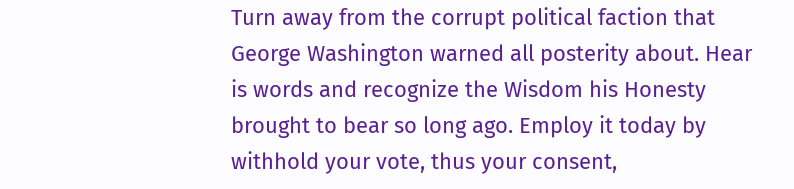Turn away from the corrupt political faction that George Washington warned all posterity about. Hear is words and recognize the Wisdom his Honesty brought to bear so long ago. Employ it today by withhold your vote, thus your consent,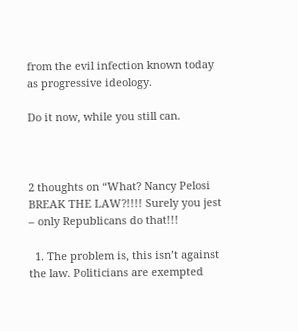from the evil infection known today as progressive ideology.

Do it now, while you still can.



2 thoughts on “What? Nancy Pelosi BREAK THE LAW?!!!! Surely you jest – only Republicans do that!!!

  1. The problem is, this isn’t against the law. Politicians are exempted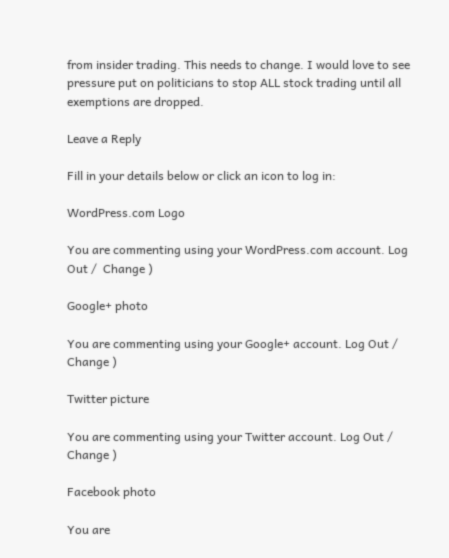from insider trading. This needs to change. I would love to see pressure put on politicians to stop ALL stock trading until all exemptions are dropped.

Leave a Reply

Fill in your details below or click an icon to log in:

WordPress.com Logo

You are commenting using your WordPress.com account. Log Out /  Change )

Google+ photo

You are commenting using your Google+ account. Log Out /  Change )

Twitter picture

You are commenting using your Twitter account. Log Out /  Change )

Facebook photo

You are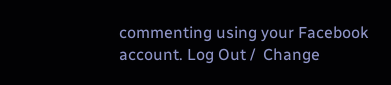commenting using your Facebook account. Log Out /  Change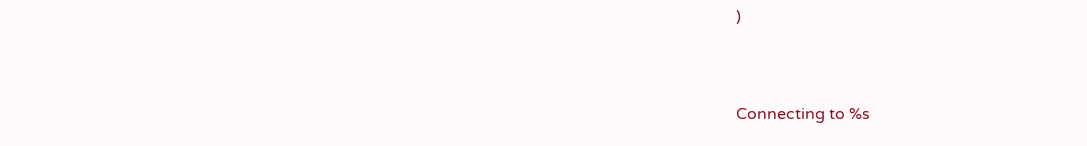)


Connecting to %s